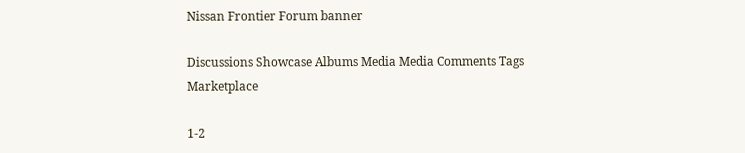Nissan Frontier Forum banner

Discussions Showcase Albums Media Media Comments Tags Marketplace

1-2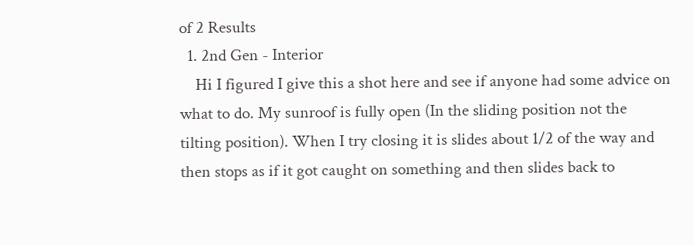of 2 Results
  1. 2nd Gen - Interior
    Hi I figured I give this a shot here and see if anyone had some advice on what to do. My sunroof is fully open (In the sliding position not the tilting position). When I try closing it is slides about 1/2 of the way and then stops as if it got caught on something and then slides back to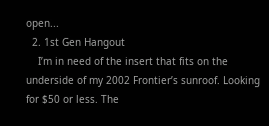open...
  2. 1st Gen Hangout
    I’m in need of the insert that fits on the underside of my 2002 Frontier’s sunroof. Looking for $50 or less. The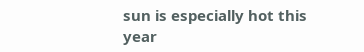sun is especially hot this year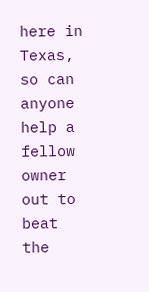here in Texas, so can anyone help a fellow owner out to beat the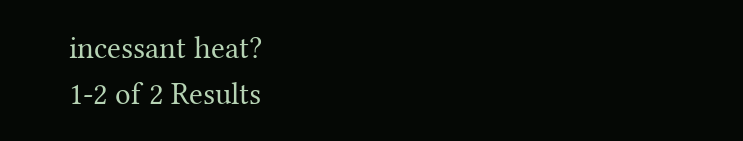incessant heat?
1-2 of 2 Results